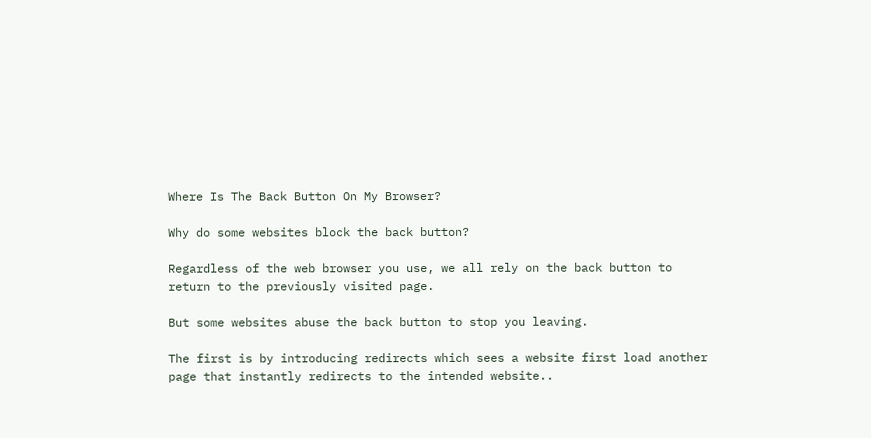Where Is The Back Button On My Browser?

Why do some websites block the back button?

Regardless of the web browser you use, we all rely on the back button to return to the previously visited page.

But some websites abuse the back button to stop you leaving.

The first is by introducing redirects which sees a website first load another page that instantly redirects to the intended website..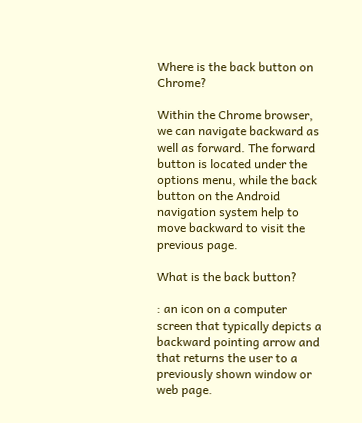Where is the back button on Chrome?

Within the Chrome browser, we can navigate backward as well as forward. The forward button is located under the options menu, while the back button on the Android navigation system help to move backward to visit the previous page.

What is the back button?

: an icon on a computer screen that typically depicts a backward pointing arrow and that returns the user to a previously shown window or web page.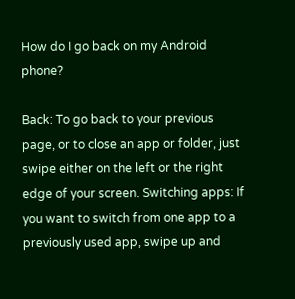How do I go back on my Android phone?

Back: To go back to your previous page, or to close an app or folder, just swipe either on the left or the right edge of your screen. Switching apps: If you want to switch from one app to a previously used app, swipe up and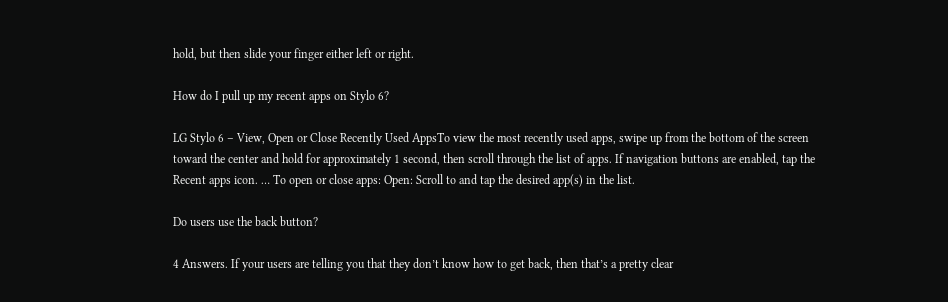hold, but then slide your finger either left or right.

How do I pull up my recent apps on Stylo 6?

LG Stylo 6 – View, Open or Close Recently Used AppsTo view the most recently used apps, swipe up from the bottom of the screen toward the center and hold for approximately 1 second, then scroll through the list of apps. If navigation buttons are enabled, tap the Recent apps icon. … To open or close apps: Open: Scroll to and tap the desired app(s) in the list.

Do users use the back button?

4 Answers. If your users are telling you that they don’t know how to get back, then that’s a pretty clear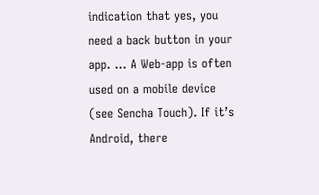indication that yes, you need a back button in your app. … A Web-app is often used on a mobile device (see Sencha Touch). If it’s Android, there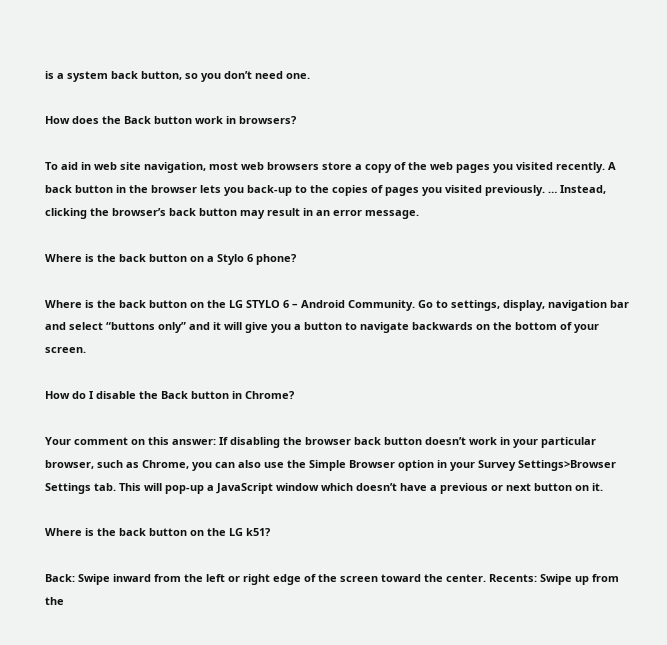is a system back button, so you don’t need one.

How does the Back button work in browsers?

To aid in web site navigation, most web browsers store a copy of the web pages you visited recently. A back button in the browser lets you back-up to the copies of pages you visited previously. … Instead, clicking the browser’s back button may result in an error message.

Where is the back button on a Stylo 6 phone?

Where is the back button on the LG STYLO 6 – Android Community. Go to settings, display, navigation bar and select “buttons only” and it will give you a button to navigate backwards on the bottom of your screen.

How do I disable the Back button in Chrome?

Your comment on this answer: If disabling the browser back button doesn’t work in your particular browser, such as Chrome, you can also use the Simple Browser option in your Survey Settings>Browser Settings tab. This will pop-up a JavaScript window which doesn’t have a previous or next button on it.

Where is the back button on the LG k51?

Back: Swipe inward from the left or right edge of the screen toward the center. Recents: Swipe up from the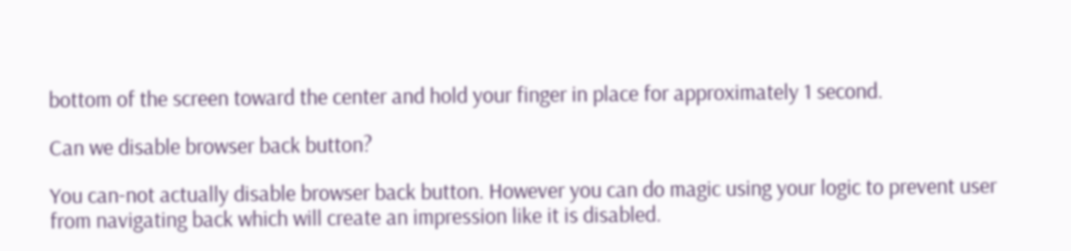bottom of the screen toward the center and hold your finger in place for approximately 1 second.

Can we disable browser back button?

You can-not actually disable browser back button. However you can do magic using your logic to prevent user from navigating back which will create an impression like it is disabled.